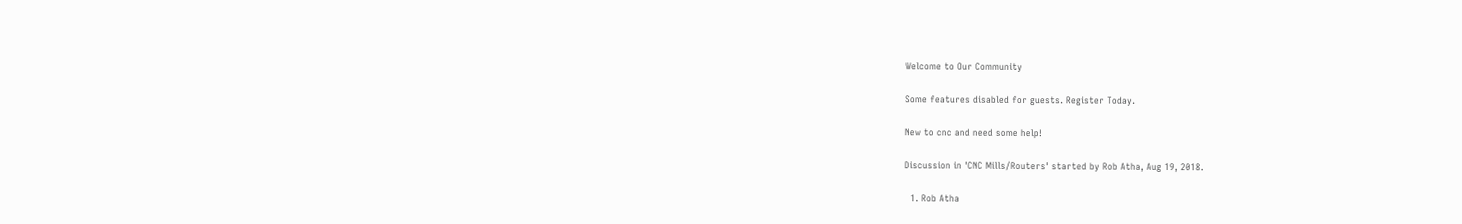Welcome to Our Community

Some features disabled for guests. Register Today.

New to cnc and need some help!

Discussion in 'CNC Mills/Routers' started by Rob Atha, Aug 19, 2018.

  1. Rob Atha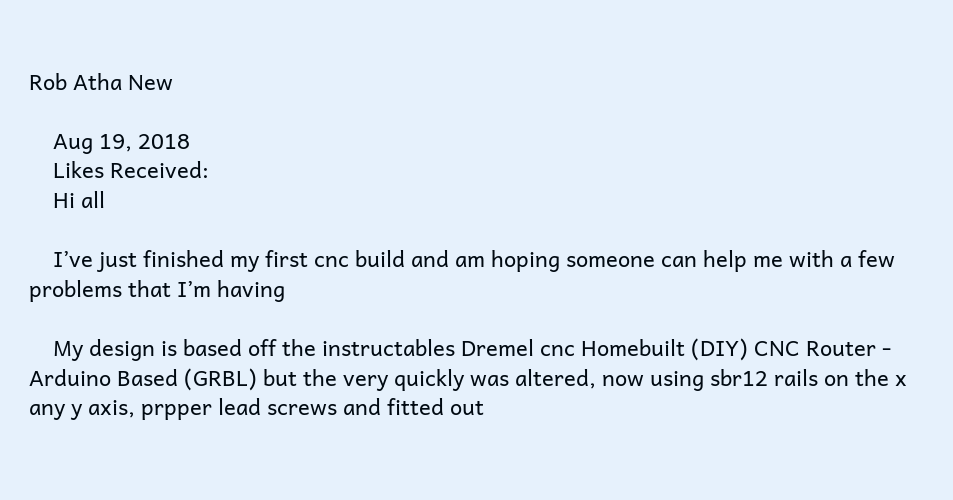Rob Atha New

    Aug 19, 2018
    Likes Received:
    Hi all

    I’ve just finished my first cnc build and am hoping someone can help me with a few problems that I’m having

    My design is based off the instructables Dremel cnc Homebuilt (DIY) CNC Router - Arduino Based (GRBL) but the very quickly was altered, now using sbr12 rails on the x any y axis, prpper lead screws and fitted out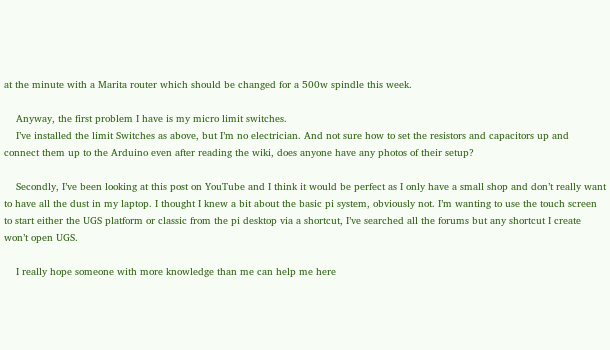at the minute with a Marita router which should be changed for a 500w spindle this week.

    Anyway, the first problem I have is my micro limit switches.
    I’ve installed the limit Switches as above, but I’m no electrician. And not sure how to set the resistors and capacitors up and connect them up to the Arduino even after reading the wiki, does anyone have any photos of their setup?

    Secondly, I’ve been looking at this post on YouTube and I think it would be perfect as I only have a small shop and don’t really want to have all the dust in my laptop. I thought I knew a bit about the basic pi system, obviously not. I’m wanting to use the touch screen to start either the UGS platform or classic from the pi desktop via a shortcut, I’ve searched all the forums but any shortcut I create won’t open UGS.

    I really hope someone with more knowledge than me can help me here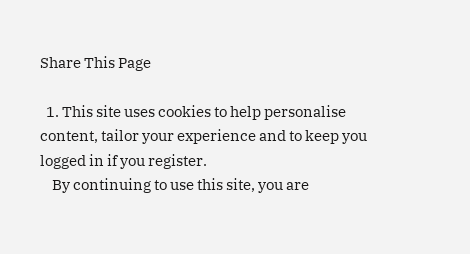Share This Page

  1. This site uses cookies to help personalise content, tailor your experience and to keep you logged in if you register.
    By continuing to use this site, you are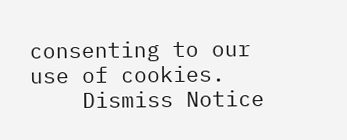consenting to our use of cookies.
    Dismiss Notice